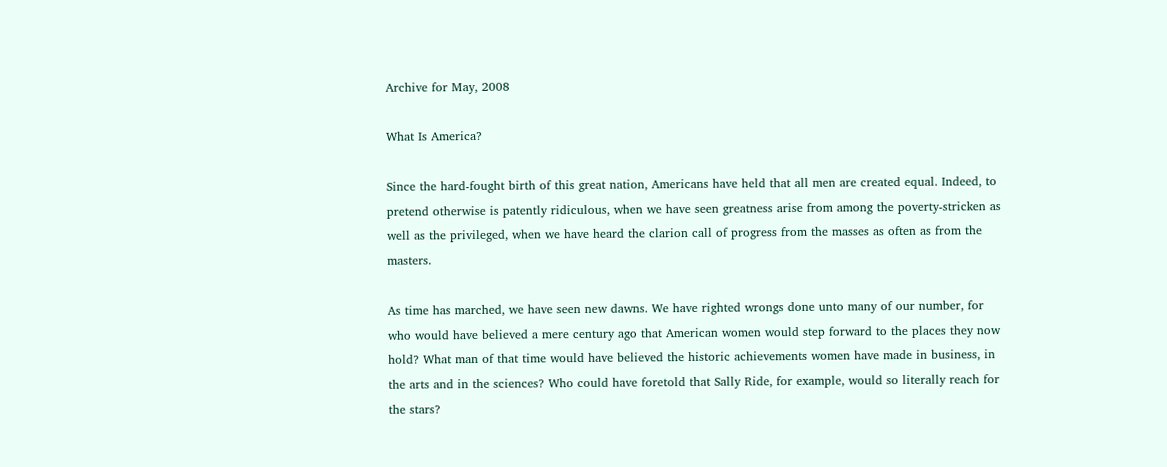Archive for May, 2008

What Is America?

Since the hard-fought birth of this great nation, Americans have held that all men are created equal. Indeed, to pretend otherwise is patently ridiculous, when we have seen greatness arise from among the poverty-stricken as well as the privileged, when we have heard the clarion call of progress from the masses as often as from the masters.

As time has marched, we have seen new dawns. We have righted wrongs done unto many of our number, for who would have believed a mere century ago that American women would step forward to the places they now hold? What man of that time would have believed the historic achievements women have made in business, in the arts and in the sciences? Who could have foretold that Sally Ride, for example, would so literally reach for the stars?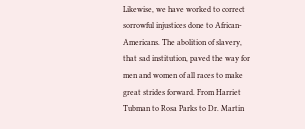Likewise, we have worked to correct sorrowful injustices done to African-Americans. The abolition of slavery, that sad institution, paved the way for men and women of all races to make great strides forward. From Harriet Tubman to Rosa Parks to Dr. Martin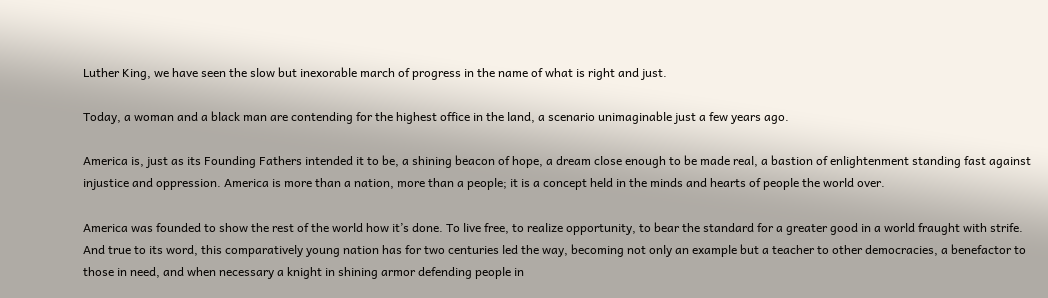Luther King, we have seen the slow but inexorable march of progress in the name of what is right and just.

Today, a woman and a black man are contending for the highest office in the land, a scenario unimaginable just a few years ago.

America is, just as its Founding Fathers intended it to be, a shining beacon of hope, a dream close enough to be made real, a bastion of enlightenment standing fast against injustice and oppression. America is more than a nation, more than a people; it is a concept held in the minds and hearts of people the world over.

America was founded to show the rest of the world how it’s done. To live free, to realize opportunity, to bear the standard for a greater good in a world fraught with strife. And true to its word, this comparatively young nation has for two centuries led the way, becoming not only an example but a teacher to other democracies, a benefactor to those in need, and when necessary a knight in shining armor defending people in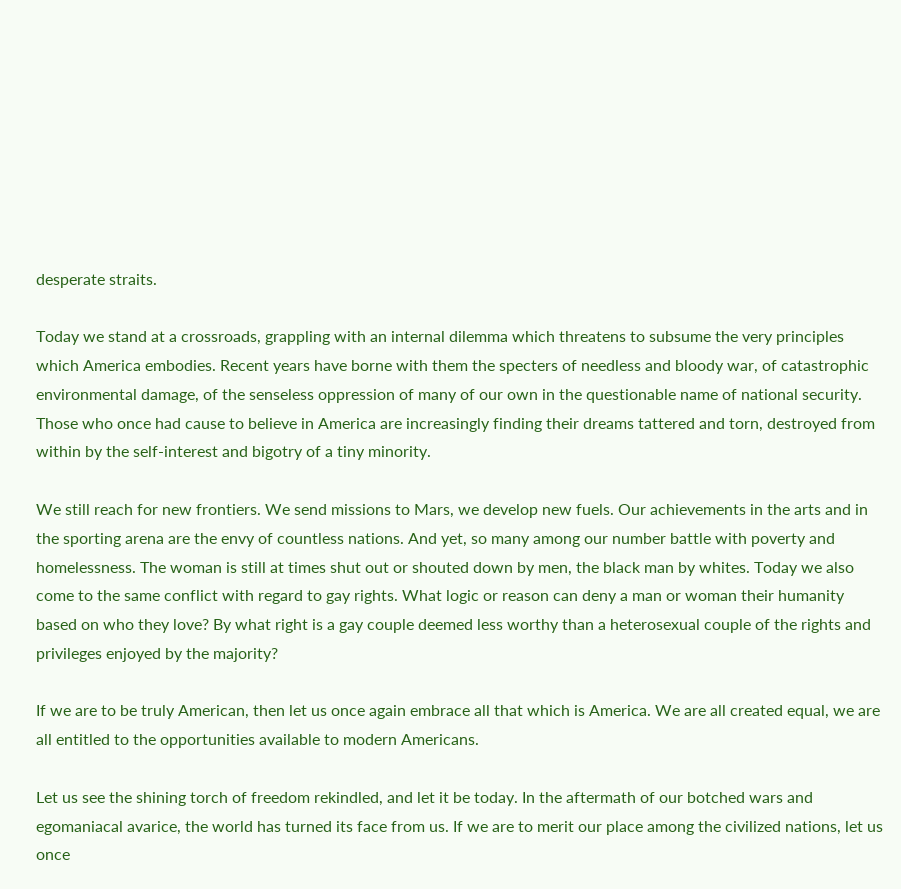desperate straits.

Today we stand at a crossroads, grappling with an internal dilemma which threatens to subsume the very principles which America embodies. Recent years have borne with them the specters of needless and bloody war, of catastrophic environmental damage, of the senseless oppression of many of our own in the questionable name of national security. Those who once had cause to believe in America are increasingly finding their dreams tattered and torn, destroyed from within by the self-interest and bigotry of a tiny minority.

We still reach for new frontiers. We send missions to Mars, we develop new fuels. Our achievements in the arts and in the sporting arena are the envy of countless nations. And yet, so many among our number battle with poverty and homelessness. The woman is still at times shut out or shouted down by men, the black man by whites. Today we also come to the same conflict with regard to gay rights. What logic or reason can deny a man or woman their humanity based on who they love? By what right is a gay couple deemed less worthy than a heterosexual couple of the rights and privileges enjoyed by the majority?

If we are to be truly American, then let us once again embrace all that which is America. We are all created equal, we are all entitled to the opportunities available to modern Americans.

Let us see the shining torch of freedom rekindled, and let it be today. In the aftermath of our botched wars and egomaniacal avarice, the world has turned its face from us. If we are to merit our place among the civilized nations, let us once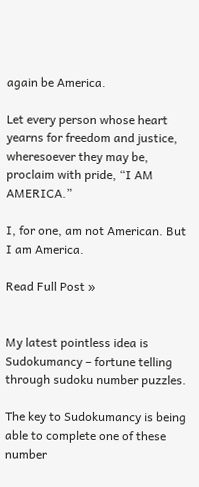again be America.

Let every person whose heart yearns for freedom and justice, wheresoever they may be, proclaim with pride, “I AM AMERICA.”

I, for one, am not American. But I am America.

Read Full Post »


My latest pointless idea is Sudokumancy – fortune telling through sudoku number puzzles.

The key to Sudokumancy is being able to complete one of these number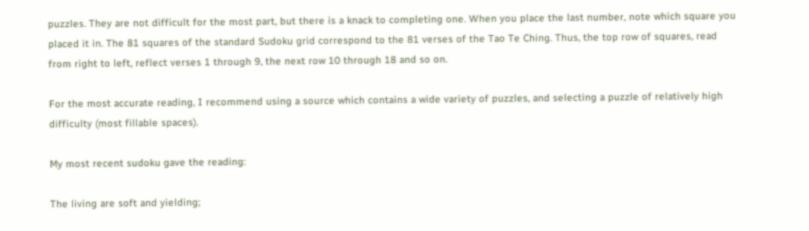puzzles. They are not difficult for the most part, but there is a knack to completing one. When you place the last number, note which square you placed it in. The 81 squares of the standard Sudoku grid correspond to the 81 verses of the Tao Te Ching. Thus, the top row of squares, read from right to left, reflect verses 1 through 9, the next row 10 through 18 and so on.

For the most accurate reading, I recommend using a source which contains a wide variety of puzzles, and selecting a puzzle of relatively high difficulty (most fillable spaces).

My most recent sudoku gave the reading:

The living are soft and yielding;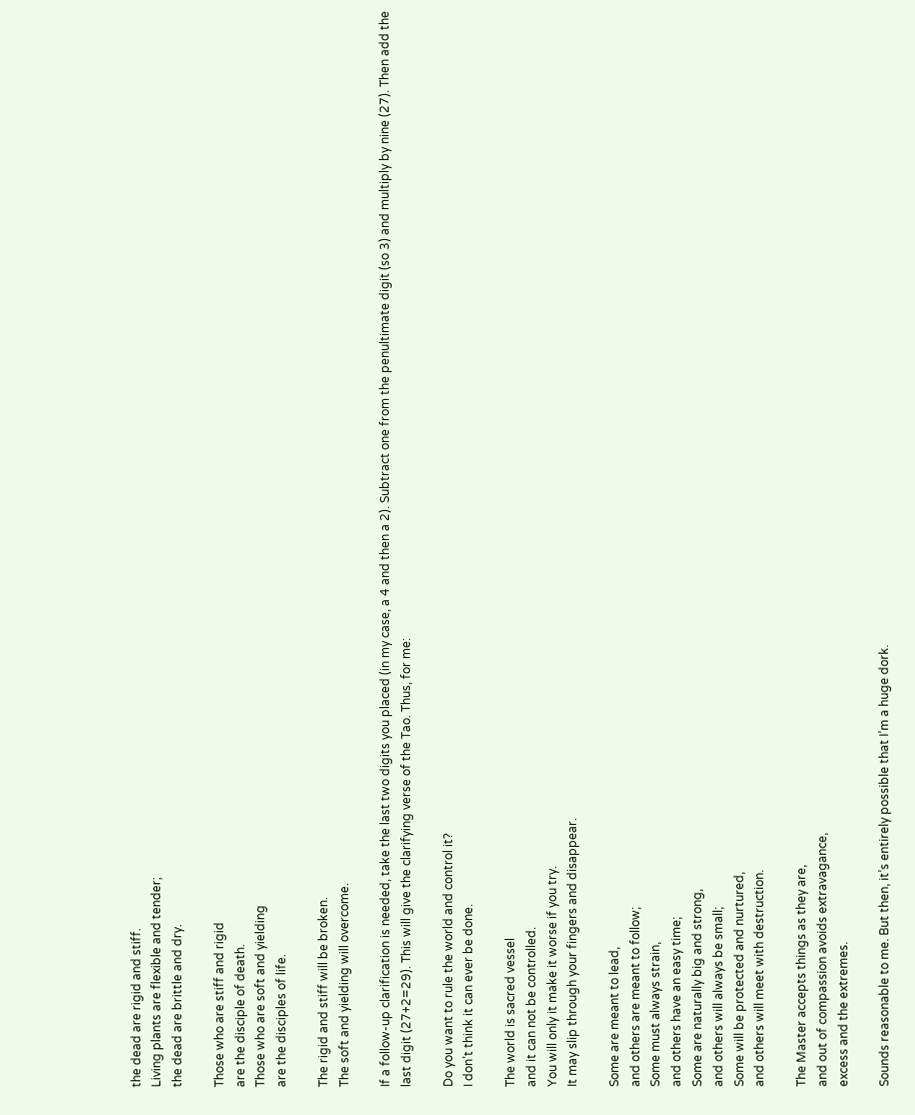the dead are rigid and stiff.
Living plants are flexible and tender;
the dead are brittle and dry.

Those who are stiff and rigid
are the disciple of death.
Those who are soft and yielding
are the disciples of life.

The rigid and stiff will be broken.
The soft and yielding will overcome.

If a follow-up clarification is needed, take the last two digits you placed (in my case, a 4 and then a 2). Subtract one from the penultimate digit (so 3) and multiply by nine (27). Then add the last digit (27+2=29). This will give the clarifying verse of the Tao. Thus, for me:

Do you want to rule the world and control it?
I don’t think it can ever be done.

The world is sacred vessel
and it can not be controlled.
You will only it make it worse if you try.
It may slip through your fingers and disappear.

Some are meant to lead,
and others are meant to follow;
Some must always strain,
and others have an easy time;
Some are naturally big and strong,
and others will always be small;
Some will be protected and nurtured,
and others will meet with destruction.

The Master accepts things as they are,
and out of compassion avoids extravagance,
excess and the extremes.

Sounds reasonable to me. But then, it’s entirely possible that I’m a huge dork.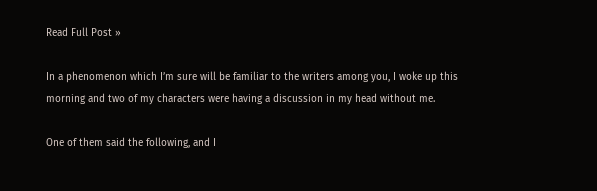Read Full Post »

In a phenomenon which I’m sure will be familiar to the writers among you, I woke up this morning and two of my characters were having a discussion in my head without me.

One of them said the following, and I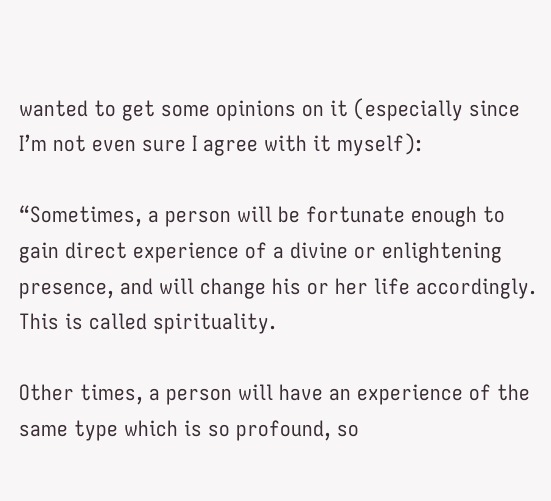wanted to get some opinions on it (especially since I’m not even sure I agree with it myself):

“Sometimes, a person will be fortunate enough to gain direct experience of a divine or enlightening presence, and will change his or her life accordingly. This is called spirituality.

Other times, a person will have an experience of the same type which is so profound, so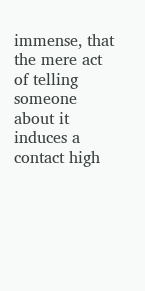immense, that the mere act of telling someone about it induces a contact high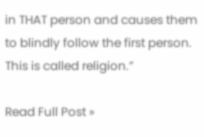in THAT person and causes them to blindly follow the first person. This is called religion.”

Read Full Post »